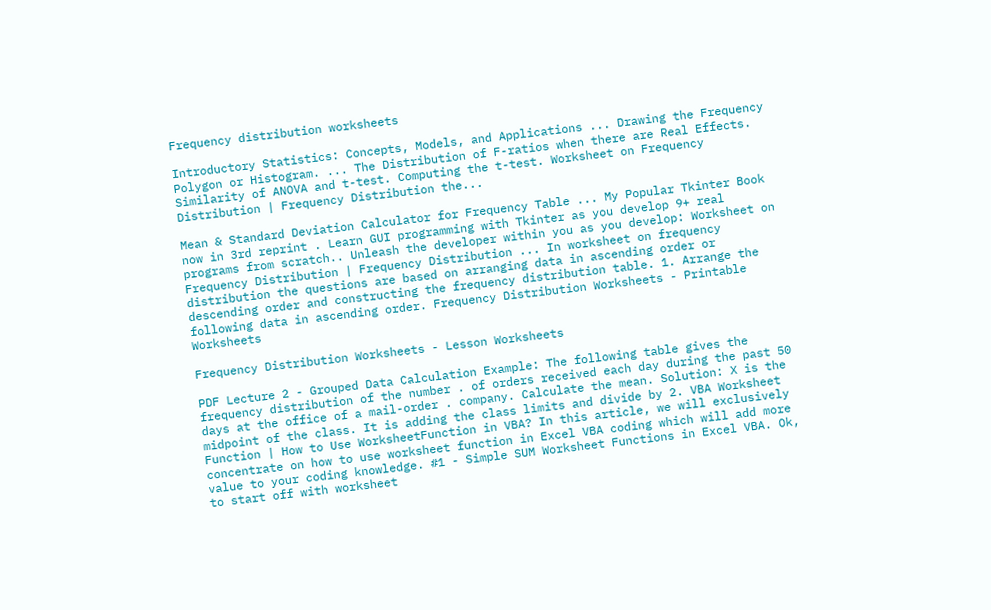Frequency distribution worksheets

Introductory Statistics: Concepts, Models, and Applications ... Drawing the Frequency Polygon or Histogram. ... The Distribution of F-ratios when there are Real Effects. Similarity of ANOVA and t-test. Computing the t-test. Worksheet on Frequency Distribution | Frequency Distribution the...

Mean & Standard Deviation Calculator for Frequency Table ... My Popular Tkinter Book now in 3rd reprint . Learn GUI programming with Tkinter as you develop 9+ real programs from scratch.. Unleash the developer within you as you develop: Worksheet on Frequency Distribution | Frequency Distribution ... In worksheet on frequency distribution the questions are based on arranging data in ascending order or descending order and constructing the frequency distribution table. 1. Arrange the following data in ascending order. Frequency Distribution Worksheets - Printable Worksheets

Frequency Distribution Worksheets - Lesson Worksheets

PDF Lecture 2 - Grouped Data Calculation Example: The following table gives the frequency distribution of the number . of orders received each day during the past 50 days at the office of a mail-order . company. Calculate the mean. Solution: X is the midpoint of the class. It is adding the class limits and divide by 2. VBA Worksheet Function | How to Use WorksheetFunction in VBA? In this article, we will exclusively concentrate on how to use worksheet function in Excel VBA coding which will add more value to your coding knowledge. #1 - Simple SUM Worksheet Functions in Excel VBA. Ok, to start off with worksheet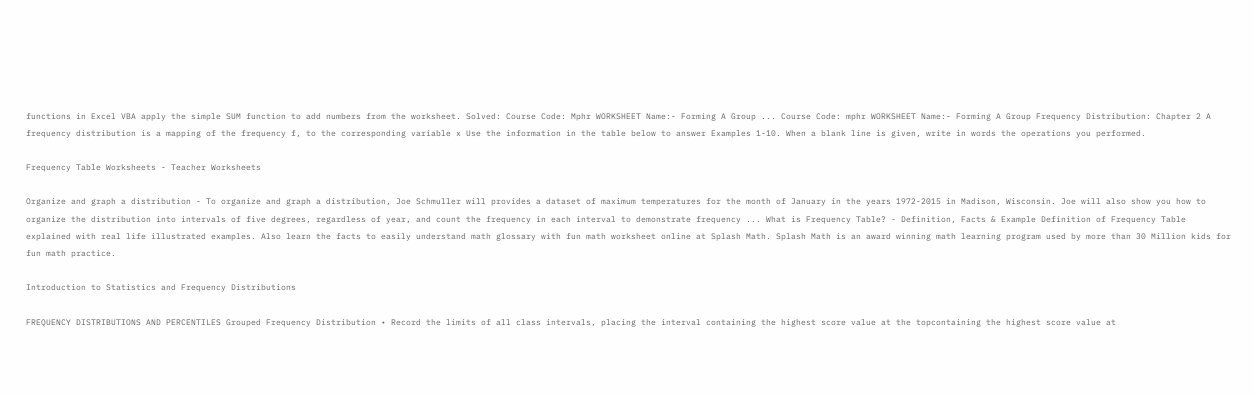functions in Excel VBA apply the simple SUM function to add numbers from the worksheet. Solved: Course Code: Mphr WORKSHEET Name:- Forming A Group ... Course Code: mphr WORKSHEET Name:- Forming A Group Frequency Distribution: Chapter 2 A frequency distribution is a mapping of the frequency f, to the corresponding variable x Use the information in the table below to answer Examples 1-10. When a blank line is given, write in words the operations you performed.

Frequency Table Worksheets - Teacher Worksheets

Organize and graph a distribution - To organize and graph a distribution, Joe Schmuller will provides a dataset of maximum temperatures for the month of January in the years 1972-2015 in Madison, Wisconsin. Joe will also show you how to organize the distribution into intervals of five degrees, regardless of year, and count the frequency in each interval to demonstrate frequency ... What is Frequency Table? - Definition, Facts & Example Definition of Frequency Table explained with real life illustrated examples. Also learn the facts to easily understand math glossary with fun math worksheet online at Splash Math. Splash Math is an award winning math learning program used by more than 30 Million kids for fun math practice.

Introduction to Statistics and Frequency Distributions

FREQUENCY DISTRIBUTIONS AND PERCENTILES Grouped Frequency Distribution • Record the limits of all class intervals, placing the interval containing the highest score value at the topcontaining the highest score value at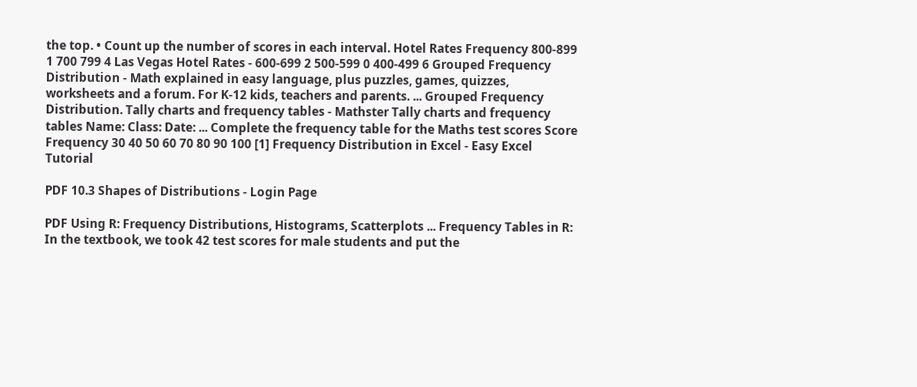the top. • Count up the number of scores in each interval. Hotel Rates Frequency 800-899 1 700 799 4 Las Vegas Hotel Rates - 600-699 2 500-599 0 400-499 6 Grouped Frequency Distribution - Math explained in easy language, plus puzzles, games, quizzes, worksheets and a forum. For K-12 kids, teachers and parents. ... Grouped Frequency Distribution. Tally charts and frequency tables - Mathster Tally charts and frequency tables Name: Class: Date: ... Complete the frequency table for the Maths test scores Score Frequency 30 40 50 60 70 80 90 100 [1] Frequency Distribution in Excel - Easy Excel Tutorial

PDF 10.3 Shapes of Distributions - Login Page

PDF Using R: Frequency Distributions, Histograms, Scatterplots ... Frequency Tables in R: In the textbook, we took 42 test scores for male students and put the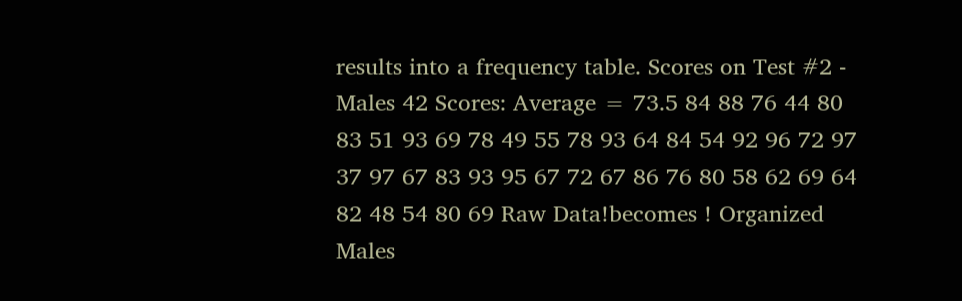results into a frequency table. Scores on Test #2 - Males 42 Scores: Average = 73.5 84 88 76 44 80 83 51 93 69 78 49 55 78 93 64 84 54 92 96 72 97 37 97 67 83 93 95 67 72 67 86 76 80 58 62 69 64 82 48 54 80 69 Raw Data!becomes ! Organized Males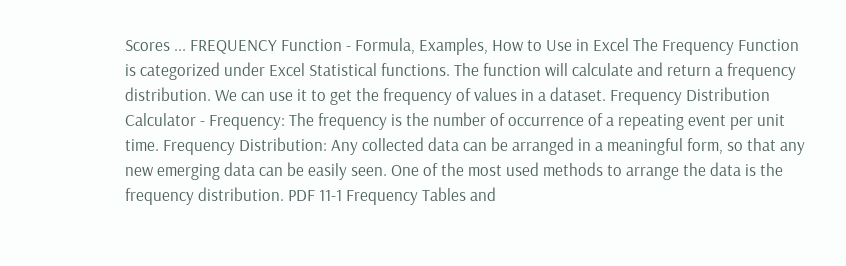Scores ... FREQUENCY Function - Formula, Examples, How to Use in Excel The Frequency Function is categorized under Excel Statistical functions. The function will calculate and return a frequency distribution. We can use it to get the frequency of values in a dataset. Frequency Distribution Calculator - Frequency: The frequency is the number of occurrence of a repeating event per unit time. Frequency Distribution: Any collected data can be arranged in a meaningful form, so that any new emerging data can be easily seen. One of the most used methods to arrange the data is the frequency distribution. PDF 11-1 Frequency Tables and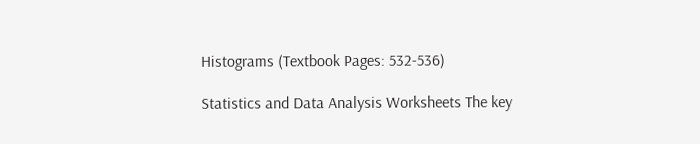Histograms (Textbook Pages: 532-536)

Statistics and Data Analysis Worksheets The key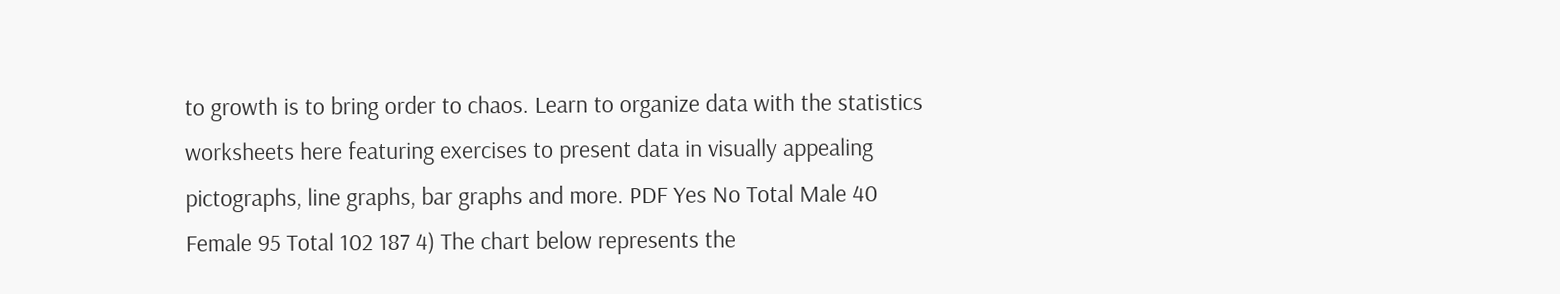to growth is to bring order to chaos. Learn to organize data with the statistics worksheets here featuring exercises to present data in visually appealing pictographs, line graphs, bar graphs and more. PDF Yes No Total Male 40 Female 95 Total 102 187 4) The chart below represents the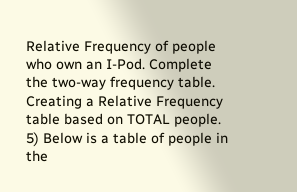Relative Frequency of people who own an I-Pod. Complete the two-way frequency table. Creating a Relative Frequency table based on TOTAL people. 5) Below is a table of people in the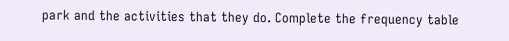park and the activities that they do. Complete the frequency table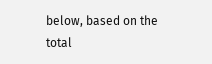below, based on the total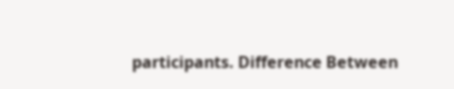participants. Difference Between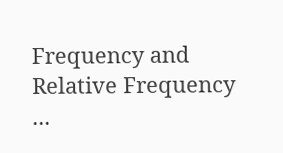Frequency and Relative Frequency ...